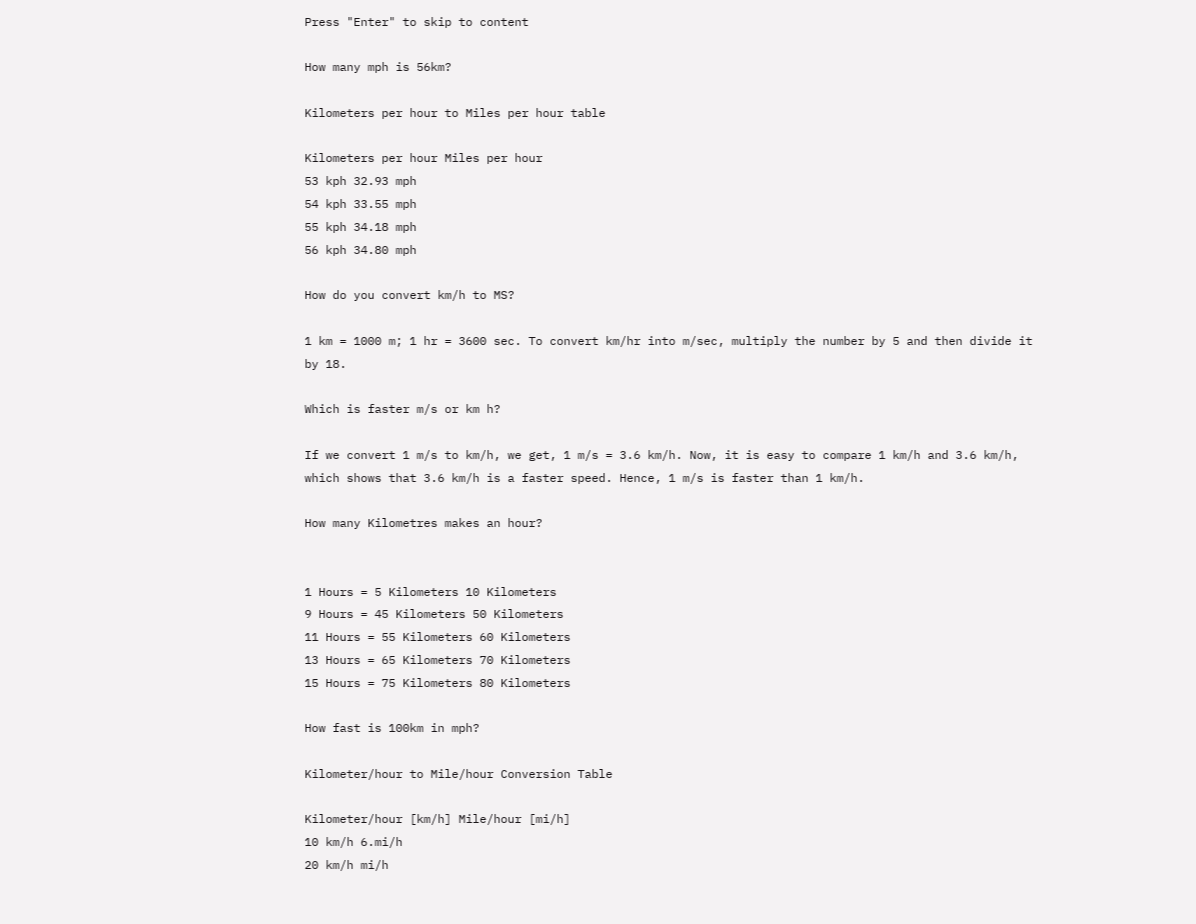Press "Enter" to skip to content

How many mph is 56km?

Kilometers per hour to Miles per hour table

Kilometers per hour Miles per hour
53 kph 32.93 mph
54 kph 33.55 mph
55 kph 34.18 mph
56 kph 34.80 mph

How do you convert km/h to MS?

1 km = 1000 m; 1 hr = 3600 sec. To convert km/hr into m/sec, multiply the number by 5 and then divide it by 18.

Which is faster m/s or km h?

If we convert 1 m/s to km/h, we get, 1 m/s = 3.6 km/h. Now, it is easy to compare 1 km/h and 3.6 km/h, which shows that 3.6 km/h is a faster speed. Hence, 1 m/s is faster than 1 km/h.

How many Kilometres makes an hour?


1 Hours = 5 Kilometers 10 Kilometers
9 Hours = 45 Kilometers 50 Kilometers
11 Hours = 55 Kilometers 60 Kilometers
13 Hours = 65 Kilometers 70 Kilometers
15 Hours = 75 Kilometers 80 Kilometers

How fast is 100km in mph?

Kilometer/hour to Mile/hour Conversion Table

Kilometer/hour [km/h] Mile/hour [mi/h]
10 km/h 6.mi/h
20 km/h mi/h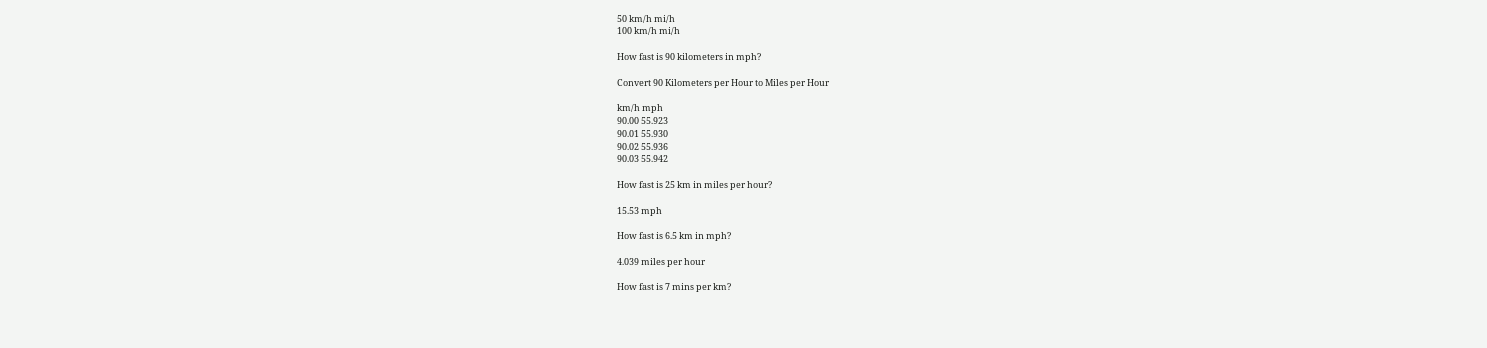50 km/h mi/h
100 km/h mi/h

How fast is 90 kilometers in mph?

Convert 90 Kilometers per Hour to Miles per Hour

km/h mph
90.00 55.923
90.01 55.930
90.02 55.936
90.03 55.942

How fast is 25 km in miles per hour?

15.53 mph

How fast is 6.5 km in mph?

4.039 miles per hour

How fast is 7 mins per km?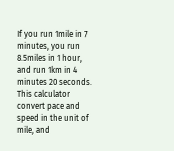If you run 1mile in 7 minutes, you run 8.5miles in 1 hour, and run 1km in 4 minutes 20 seconds. This calculator convert pace and speed in the unit of mile, and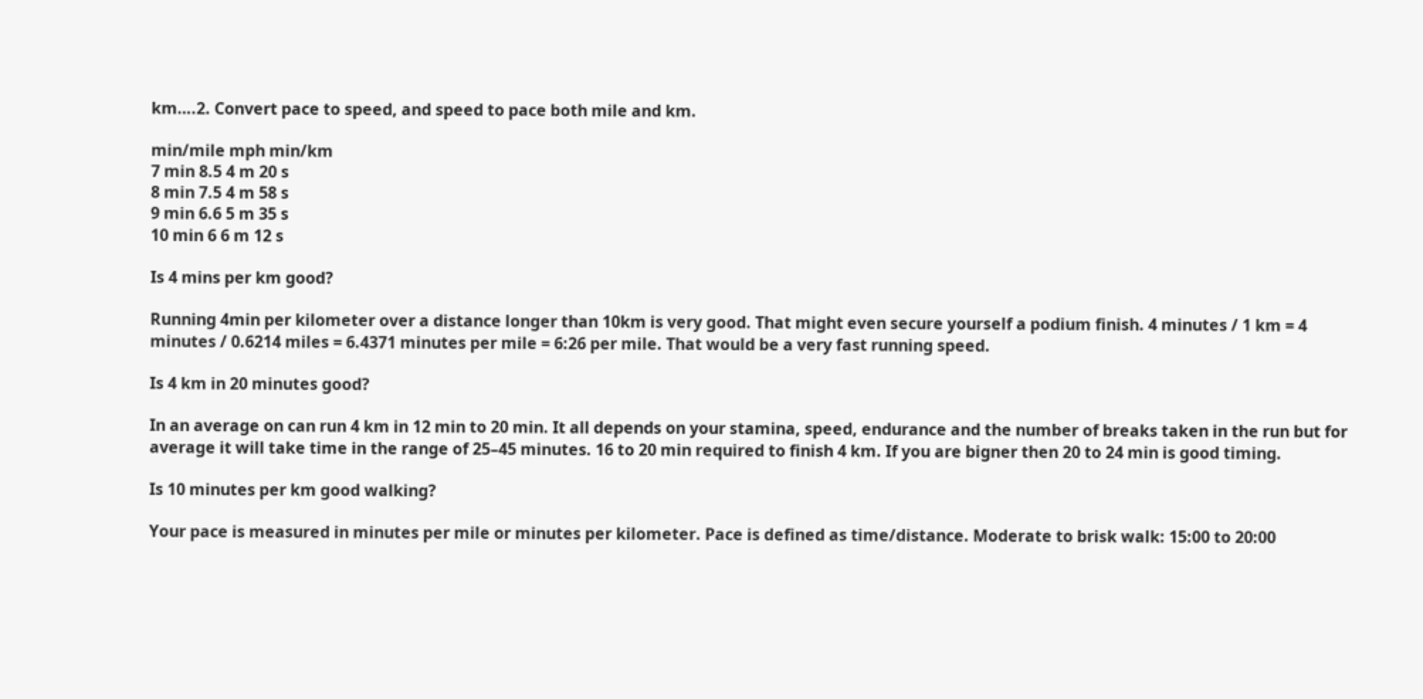km….2. Convert pace to speed, and speed to pace both mile and km.

min/mile mph min/km
7 min 8.5 4 m 20 s
8 min 7.5 4 m 58 s
9 min 6.6 5 m 35 s
10 min 6 6 m 12 s

Is 4 mins per km good?

Running 4min per kilometer over a distance longer than 10km is very good. That might even secure yourself a podium finish. 4 minutes / 1 km = 4 minutes / 0.6214 miles = 6.4371 minutes per mile = 6:26 per mile. That would be a very fast running speed.

Is 4 km in 20 minutes good?

In an average on can run 4 km in 12 min to 20 min. It all depends on your stamina, speed, endurance and the number of breaks taken in the run but for average it will take time in the range of 25–45 minutes. 16 to 20 min required to finish 4 km. If you are bigner then 20 to 24 min is good timing.

Is 10 minutes per km good walking?

Your pace is measured in minutes per mile or minutes per kilometer. Pace is defined as time/distance. Moderate to brisk walk: 15:00 to 20:00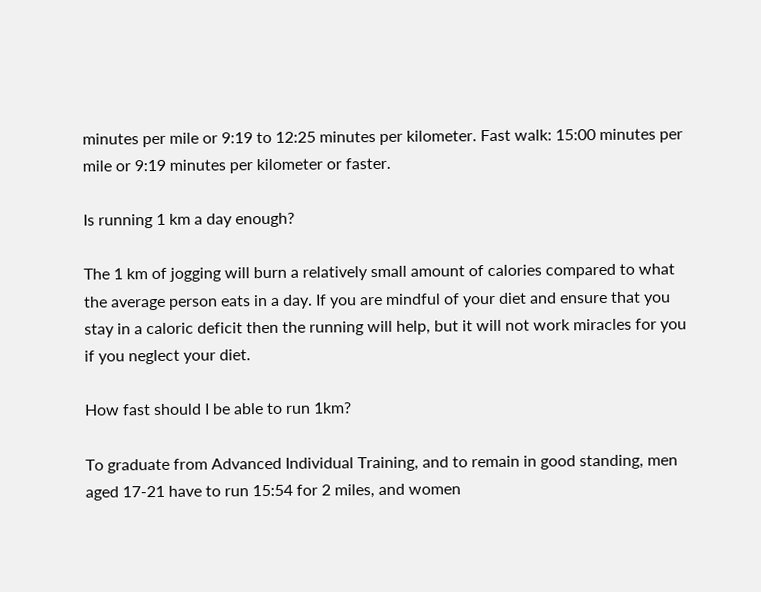minutes per mile or 9:19 to 12:25 minutes per kilometer. Fast walk: 15:00 minutes per mile or 9:19 minutes per kilometer or faster.

Is running 1 km a day enough?

The 1 km of jogging will burn a relatively small amount of calories compared to what the average person eats in a day. If you are mindful of your diet and ensure that you stay in a caloric deficit then the running will help, but it will not work miracles for you if you neglect your diet.

How fast should I be able to run 1km?

To graduate from Advanced Individual Training, and to remain in good standing, men aged 17-21 have to run 15:54 for 2 miles, and women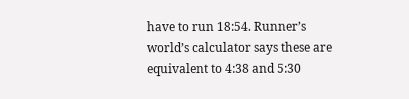have to run 18:54. Runner’s world’s calculator says these are equivalent to 4:38 and 5:30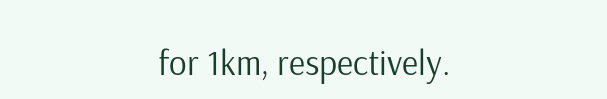for 1km, respectively.